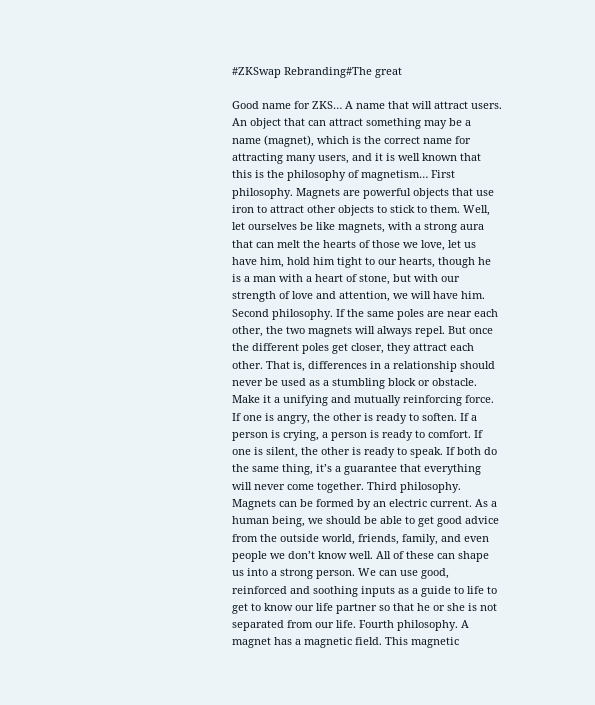#ZKSwap Rebranding#The great

Good name for ZKS… A name that will attract users. An object that can attract something may be a name (magnet), which is the correct name for attracting many users, and it is well known that this is the philosophy of magnetism… First philosophy. Magnets are powerful objects that use iron to attract other objects to stick to them. Well, let ourselves be like magnets, with a strong aura that can melt the hearts of those we love, let us have him, hold him tight to our hearts, though he is a man with a heart of stone, but with our strength of love and attention, we will have him. Second philosophy. If the same poles are near each other, the two magnets will always repel. But once the different poles get closer, they attract each other. That is, differences in a relationship should never be used as a stumbling block or obstacle. Make it a unifying and mutually reinforcing force. If one is angry, the other is ready to soften. If a person is crying, a person is ready to comfort. If one is silent, the other is ready to speak. If both do the same thing, it’s a guarantee that everything will never come together. Third philosophy. Magnets can be formed by an electric current. As a human being, we should be able to get good advice from the outside world, friends, family, and even people we don’t know well. All of these can shape us into a strong person. We can use good, reinforced and soothing inputs as a guide to life to get to know our life partner so that he or she is not separated from our life. Fourth philosophy. A magnet has a magnetic field. This magnetic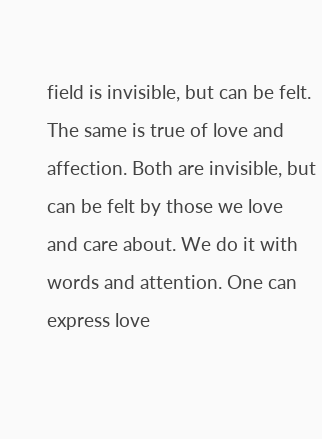field is invisible, but can be felt. The same is true of love and affection. Both are invisible, but can be felt by those we love and care about. We do it with words and attention. One can express love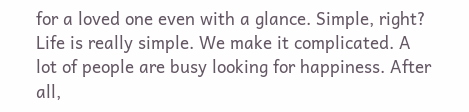for a loved one even with a glance. Simple, right? Life is really simple. We make it complicated. A lot of people are busy looking for happiness. After all,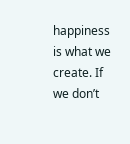happiness is what we create. If we don’t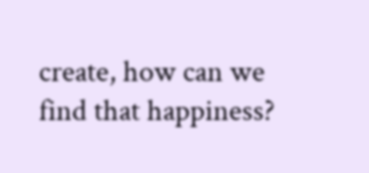create, how can we find that happiness?